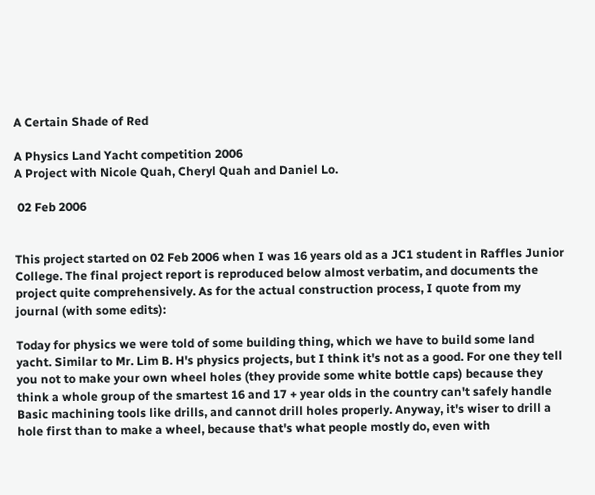A Certain Shade of Red

A Physics Land Yacht competition 2006
A Project with Nicole Quah, Cheryl Quah and Daniel Lo.

 02 Feb 2006


This project started on 02 Feb 2006 when I was 16 years old as a JC1 student in Raffles Junior College. The final project report is reproduced below almost verbatim, and documents the project quite comprehensively. As for the actual construction process, I quote from my journal (with some edits):

Today for physics we were told of some building thing, which we have to build some land yacht. Similar to Mr. Lim B. H's physics projects, but I think it's not as a good. For one they tell you not to make your own wheel holes (they provide some white bottle caps) because they think a whole group of the smartest 16 and 17 + year olds in the country can't safely handle Basic machining tools like drills, and cannot drill holes properly. Anyway, it's wiser to drill a hole first than to make a wheel, because that's what people mostly do, even with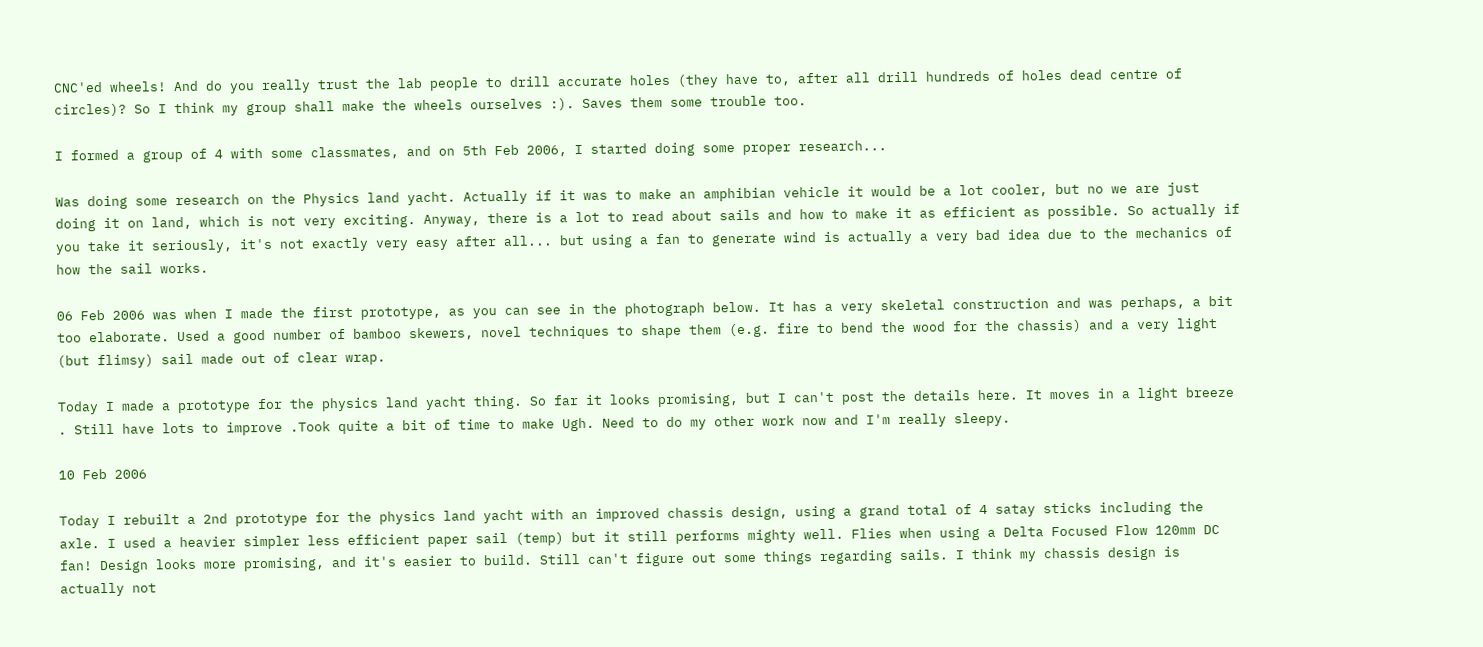CNC'ed wheels! And do you really trust the lab people to drill accurate holes (they have to, after all drill hundreds of holes dead centre of circles)? So I think my group shall make the wheels ourselves :). Saves them some trouble too.

I formed a group of 4 with some classmates, and on 5th Feb 2006, I started doing some proper research...

Was doing some research on the Physics land yacht. Actually if it was to make an amphibian vehicle it would be a lot cooler, but no we are just doing it on land, which is not very exciting. Anyway, there is a lot to read about sails and how to make it as efficient as possible. So actually if you take it seriously, it's not exactly very easy after all... but using a fan to generate wind is actually a very bad idea due to the mechanics of how the sail works.

06 Feb 2006 was when I made the first prototype, as you can see in the photograph below. It has a very skeletal construction and was perhaps, a bit too elaborate. Used a good number of bamboo skewers, novel techniques to shape them (e.g. fire to bend the wood for the chassis) and a very light (but flimsy) sail made out of clear wrap.

Today I made a prototype for the physics land yacht thing. So far it looks promising, but I can't post the details here. It moves in a light breeze . Still have lots to improve .Took quite a bit of time to make Ugh. Need to do my other work now and I'm really sleepy.

10 Feb 2006

Today I rebuilt a 2nd prototype for the physics land yacht with an improved chassis design, using a grand total of 4 satay sticks including the axle. I used a heavier simpler less efficient paper sail (temp) but it still performs mighty well. Flies when using a Delta Focused Flow 120mm DC fan! Design looks more promising, and it's easier to build. Still can't figure out some things regarding sails. I think my chassis design is actually not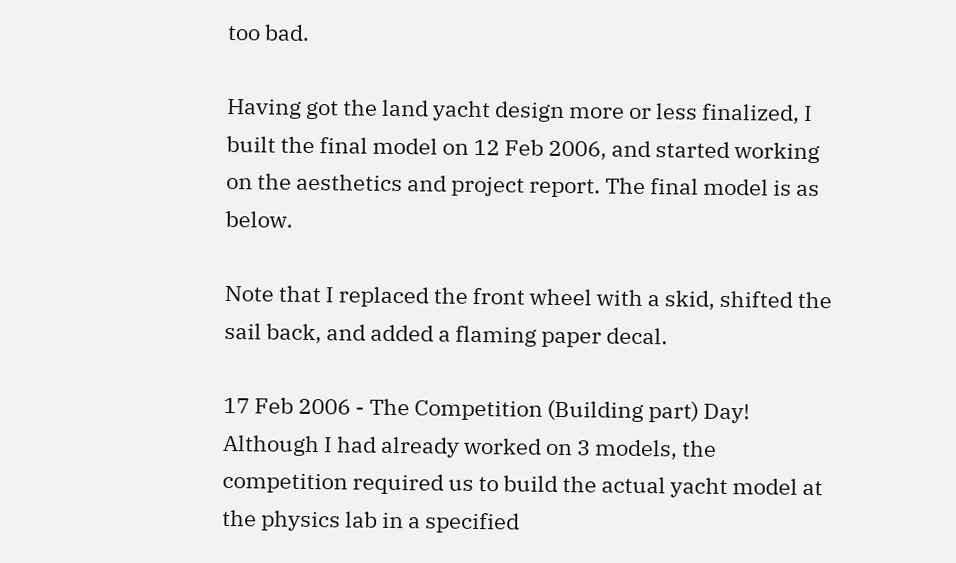too bad.

Having got the land yacht design more or less finalized, I built the final model on 12 Feb 2006, and started working on the aesthetics and project report. The final model is as below.

Note that I replaced the front wheel with a skid, shifted the sail back, and added a flaming paper decal.

17 Feb 2006 - The Competition (Building part) Day! Although I had already worked on 3 models, the competition required us to build the actual yacht model at the physics lab in a specified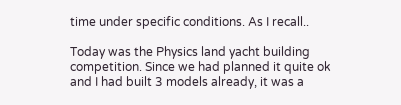time under specific conditions. As I recall..

Today was the Physics land yacht building competition. Since we had planned it quite ok and I had built 3 models already, it was a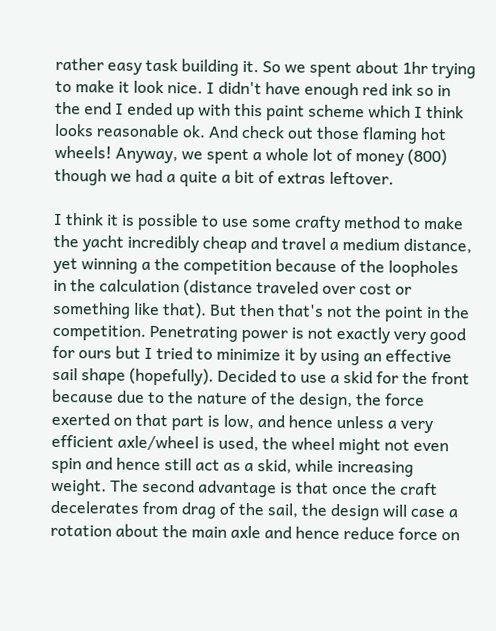rather easy task building it. So we spent about 1hr trying to make it look nice. I didn't have enough red ink so in the end I ended up with this paint scheme which I think looks reasonable ok. And check out those flaming hot wheels! Anyway, we spent a whole lot of money (800) though we had a quite a bit of extras leftover.

I think it is possible to use some crafty method to make the yacht incredibly cheap and travel a medium distance, yet winning a the competition because of the loopholes in the calculation (distance traveled over cost or something like that). But then that's not the point in the competition. Penetrating power is not exactly very good for ours but I tried to minimize it by using an effective sail shape (hopefully). Decided to use a skid for the front because due to the nature of the design, the force exerted on that part is low, and hence unless a very efficient axle/wheel is used, the wheel might not even spin and hence still act as a skid, while increasing weight. The second advantage is that once the craft decelerates from drag of the sail, the design will case a rotation about the main axle and hence reduce force on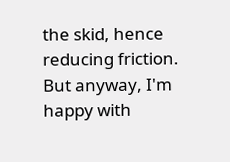the skid, hence reducing friction. But anyway, I'm happy with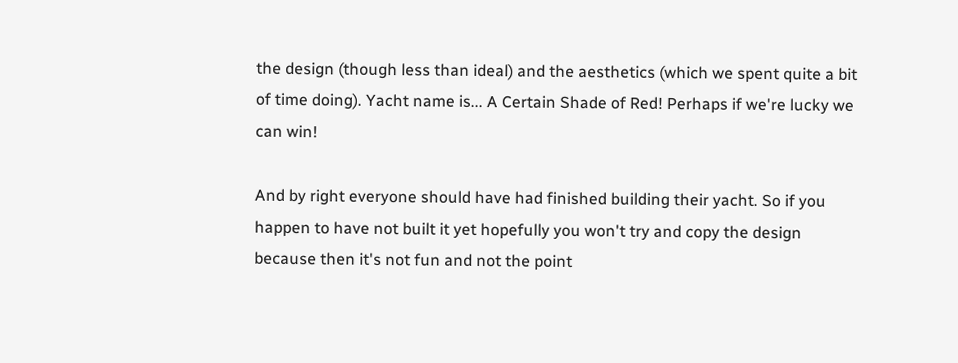the design (though less than ideal) and the aesthetics (which we spent quite a bit of time doing). Yacht name is... A Certain Shade of Red! Perhaps if we're lucky we can win!

And by right everyone should have had finished building their yacht. So if you happen to have not built it yet hopefully you won't try and copy the design because then it's not fun and not the point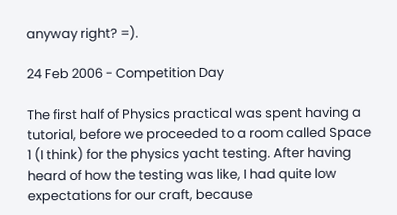anyway right? =).

24 Feb 2006 - Competition Day

The first half of Physics practical was spent having a tutorial, before we proceeded to a room called Space 1 (I think) for the physics yacht testing. After having heard of how the testing was like, I had quite low expectations for our craft, because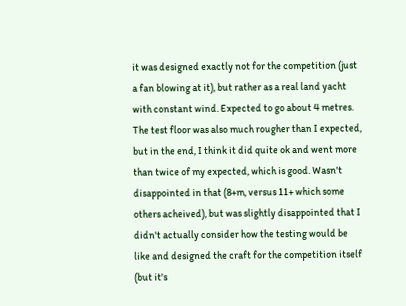it was designed exactly not for the competition (just a fan blowing at it), but rather as a real land yacht with constant wind. Expected to go about 4 metres. The test floor was also much rougher than I expected, but in the end, I think it did quite ok and went more than twice of my expected, which is good. Wasn't disappointed in that (8+m, versus 11+ which some others acheived), but was slightly disappointed that I didn't actually consider how the testing would be like and designed the craft for the competition itself (but it's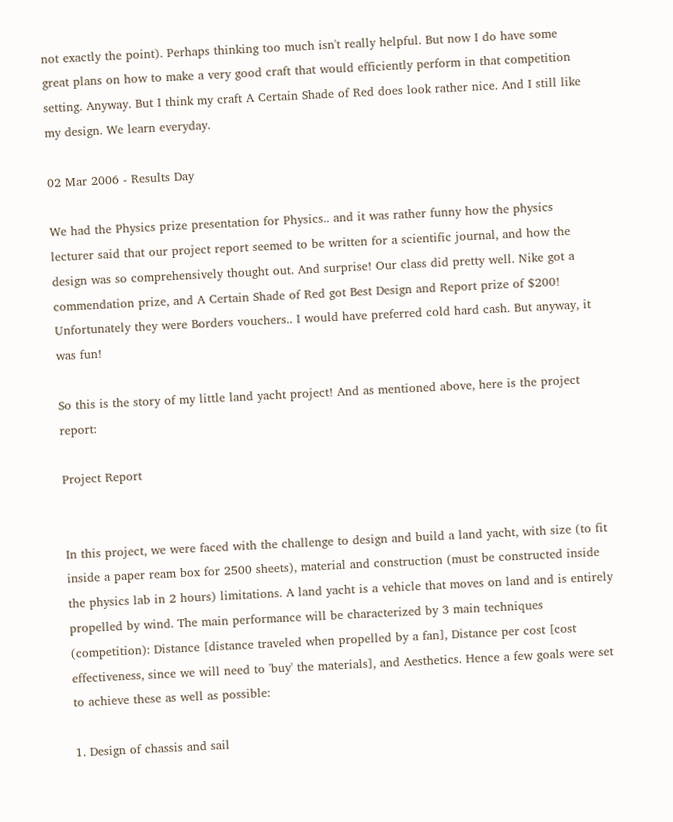not exactly the point). Perhaps thinking too much isn't really helpful. But now I do have some great plans on how to make a very good craft that would efficiently perform in that competition setting. Anyway. But I think my craft A Certain Shade of Red does look rather nice. And I still like my design. We learn everyday.

02 Mar 2006 - Results Day

We had the Physics prize presentation for Physics.. and it was rather funny how the physics lecturer said that our project report seemed to be written for a scientific journal, and how the design was so comprehensively thought out. And surprise! Our class did pretty well. Nike got a commendation prize, and A Certain Shade of Red got Best Design and Report prize of $200! Unfortunately they were Borders vouchers.. I would have preferred cold hard cash. But anyway, it was fun!

So this is the story of my little land yacht project! And as mentioned above, here is the project report:

Project Report


In this project, we were faced with the challenge to design and build a land yacht, with size (to fit inside a paper ream box for 2500 sheets), material and construction (must be constructed inside the physics lab in 2 hours) limitations. A land yacht is a vehicle that moves on land and is entirely propelled by wind. The main performance will be characterized by 3 main techniques (competition): Distance [distance traveled when propelled by a fan], Distance per cost [cost effectiveness, since we will need to 'buy' the materials], and Aesthetics. Hence a few goals were set to achieve these as well as possible:

1. Design of chassis and sail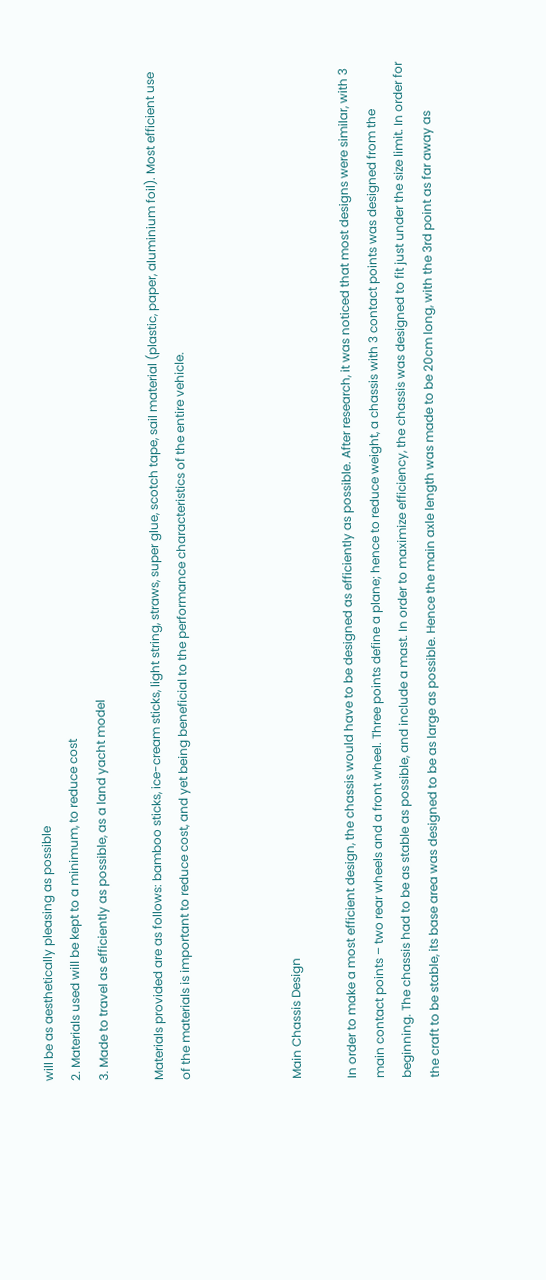will be as aesthetically pleasing as possible
2. Materials used will be kept to a minimum, to reduce cost
3. Made to travel as efficiently as possible, as a land yacht model

Materials provided are as follows: bamboo sticks, ice-cream sticks, light string, straws, super glue, scotch tape, sail material (plastic, paper, aluminium foil). Most efficient use of the materials is important to reduce cost, and yet being beneficial to the performance characteristics of the entire vehicle.



Main Chassis Design

In order to make a most efficient design, the chassis would have to be designed as efficiently as possible. After research, it was noticed that most designs were similar, with 3 main contact points – two rear wheels and a front wheel. Three points define a plane; hence to reduce weight, a chassis with 3 contact points was designed from the beginning. The chassis had to be as stable as possible, and include a mast. In order to maximize efficiency, the chassis was designed to fit just under the size limit. In order for the craft to be stable, its base area was designed to be as large as possible. Hence the main axle length was made to be 20cm long, with the 3rd point as far away as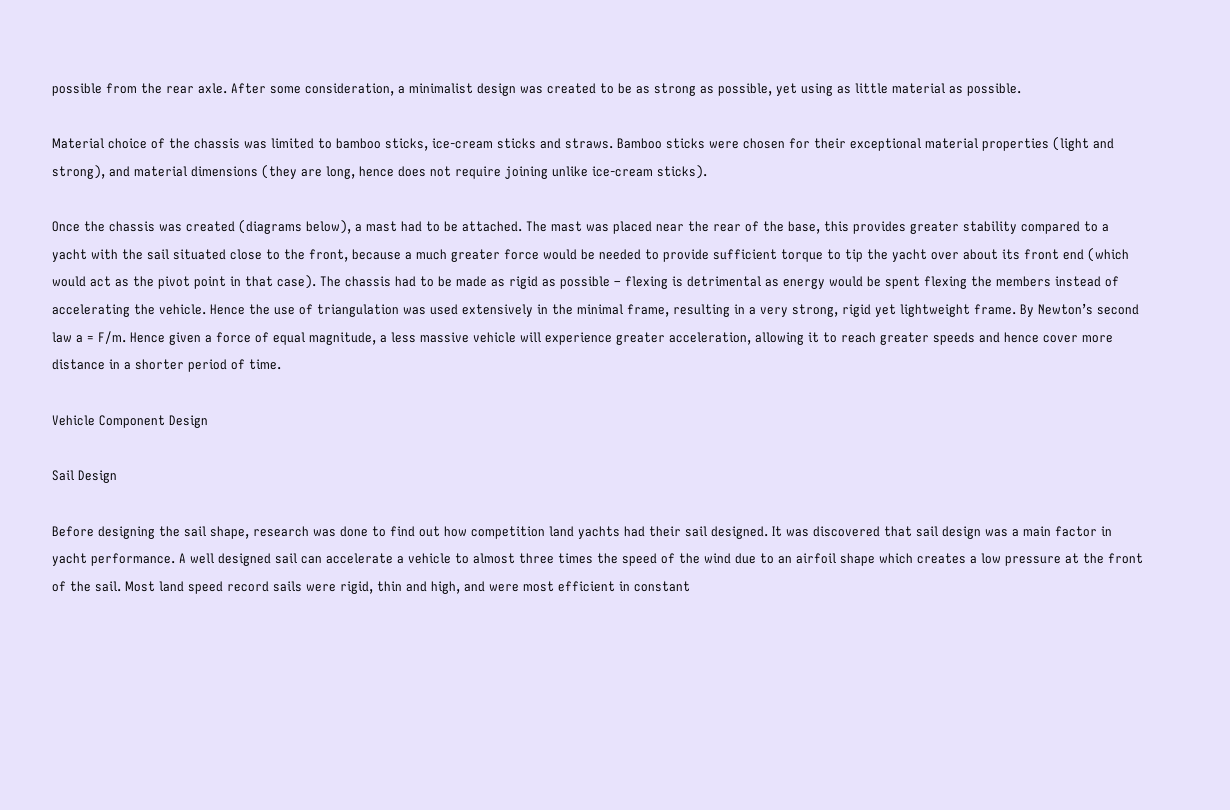possible from the rear axle. After some consideration, a minimalist design was created to be as strong as possible, yet using as little material as possible.

Material choice of the chassis was limited to bamboo sticks, ice-cream sticks and straws. Bamboo sticks were chosen for their exceptional material properties (light and strong), and material dimensions (they are long, hence does not require joining unlike ice-cream sticks).

Once the chassis was created (diagrams below), a mast had to be attached. The mast was placed near the rear of the base, this provides greater stability compared to a yacht with the sail situated close to the front, because a much greater force would be needed to provide sufficient torque to tip the yacht over about its front end (which would act as the pivot point in that case). The chassis had to be made as rigid as possible – flexing is detrimental as energy would be spent flexing the members instead of accelerating the vehicle. Hence the use of triangulation was used extensively in the minimal frame, resulting in a very strong, rigid yet lightweight frame. By Newton’s second law a = F/m. Hence given a force of equal magnitude, a less massive vehicle will experience greater acceleration, allowing it to reach greater speeds and hence cover more distance in a shorter period of time.

Vehicle Component Design

Sail Design

Before designing the sail shape, research was done to find out how competition land yachts had their sail designed. It was discovered that sail design was a main factor in yacht performance. A well designed sail can accelerate a vehicle to almost three times the speed of the wind due to an airfoil shape which creates a low pressure at the front of the sail. Most land speed record sails were rigid, thin and high, and were most efficient in constant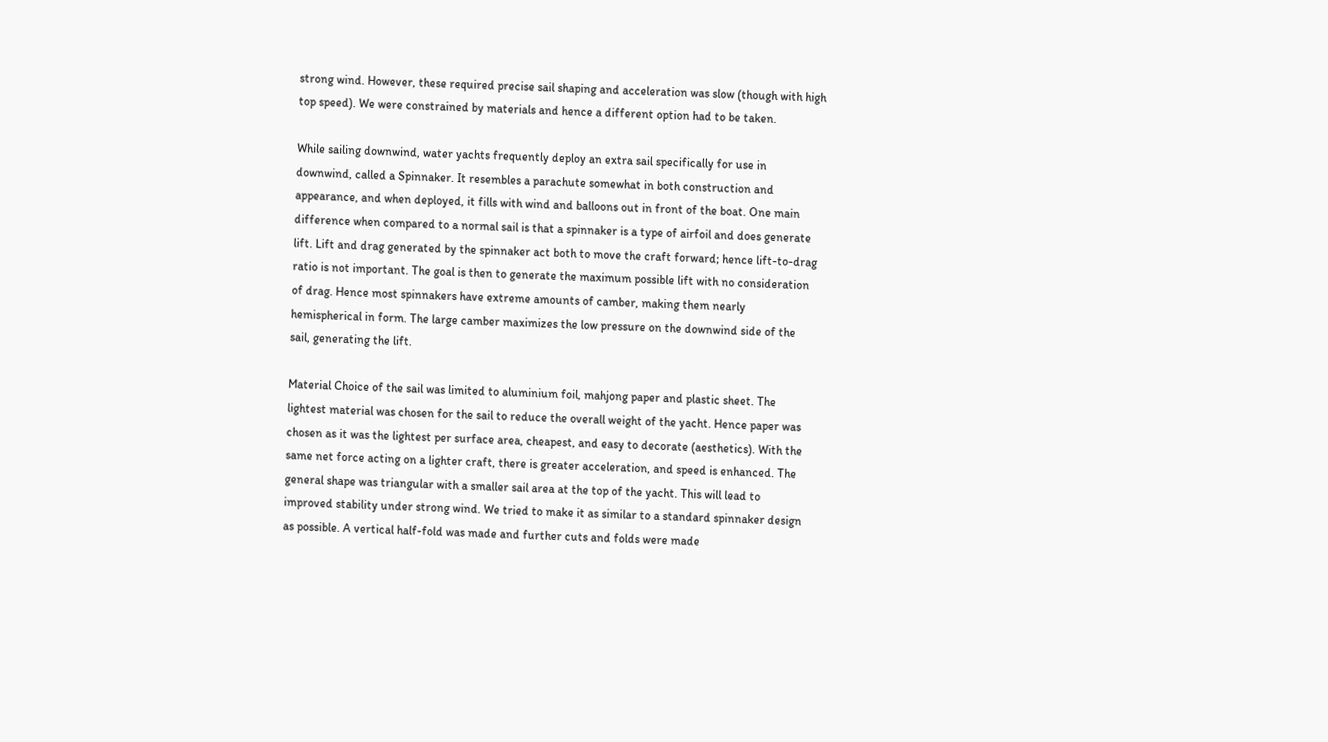strong wind. However, these required precise sail shaping and acceleration was slow (though with high top speed). We were constrained by materials and hence a different option had to be taken.

While sailing downwind, water yachts frequently deploy an extra sail specifically for use in downwind, called a Spinnaker. It resembles a parachute somewhat in both construction and appearance, and when deployed, it fills with wind and balloons out in front of the boat. One main difference when compared to a normal sail is that a spinnaker is a type of airfoil and does generate lift. Lift and drag generated by the spinnaker act both to move the craft forward; hence lift-to-drag ratio is not important. The goal is then to generate the maximum possible lift with no consideration of drag. Hence most spinnakers have extreme amounts of camber, making them nearly hemispherical in form. The large camber maximizes the low pressure on the downwind side of the sail, generating the lift.

Material Choice of the sail was limited to aluminium foil, mahjong paper and plastic sheet. The lightest material was chosen for the sail to reduce the overall weight of the yacht. Hence paper was chosen as it was the lightest per surface area, cheapest, and easy to decorate (aesthetics). With the same net force acting on a lighter craft, there is greater acceleration, and speed is enhanced. The general shape was triangular with a smaller sail area at the top of the yacht. This will lead to improved stability under strong wind. We tried to make it as similar to a standard spinnaker design as possible. A vertical half-fold was made and further cuts and folds were made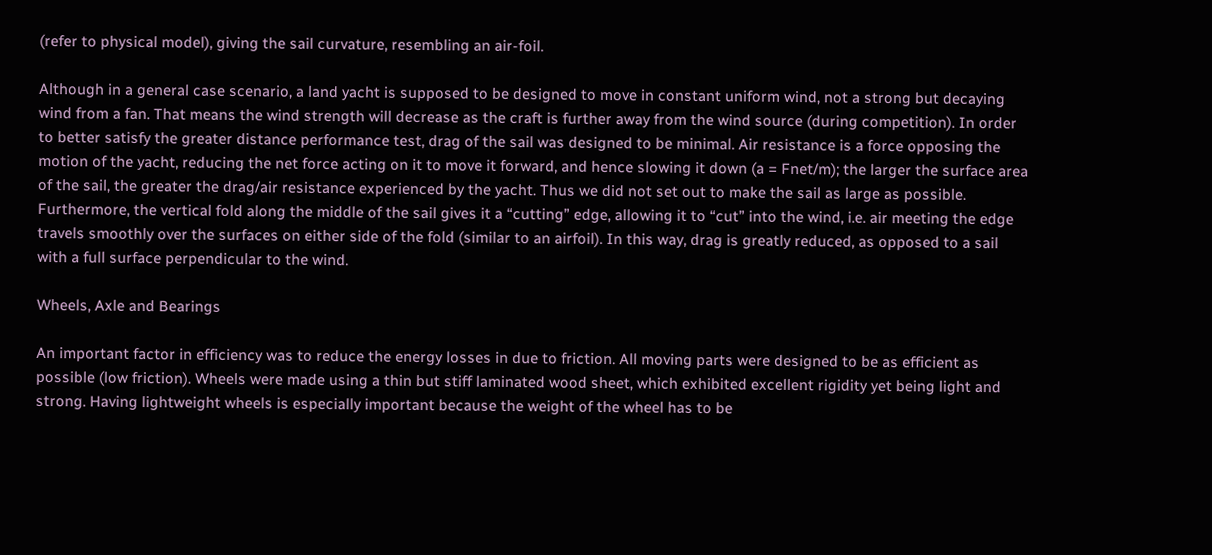(refer to physical model), giving the sail curvature, resembling an air-foil.

Although in a general case scenario, a land yacht is supposed to be designed to move in constant uniform wind, not a strong but decaying wind from a fan. That means the wind strength will decrease as the craft is further away from the wind source (during competition). In order to better satisfy the greater distance performance test, drag of the sail was designed to be minimal. Air resistance is a force opposing the motion of the yacht, reducing the net force acting on it to move it forward, and hence slowing it down (a = Fnet/m); the larger the surface area of the sail, the greater the drag/air resistance experienced by the yacht. Thus we did not set out to make the sail as large as possible. Furthermore, the vertical fold along the middle of the sail gives it a “cutting” edge, allowing it to “cut” into the wind, i.e. air meeting the edge travels smoothly over the surfaces on either side of the fold (similar to an airfoil). In this way, drag is greatly reduced, as opposed to a sail with a full surface perpendicular to the wind.

Wheels, Axle and Bearings

An important factor in efficiency was to reduce the energy losses in due to friction. All moving parts were designed to be as efficient as possible (low friction). Wheels were made using a thin but stiff laminated wood sheet, which exhibited excellent rigidity yet being light and strong. Having lightweight wheels is especially important because the weight of the wheel has to be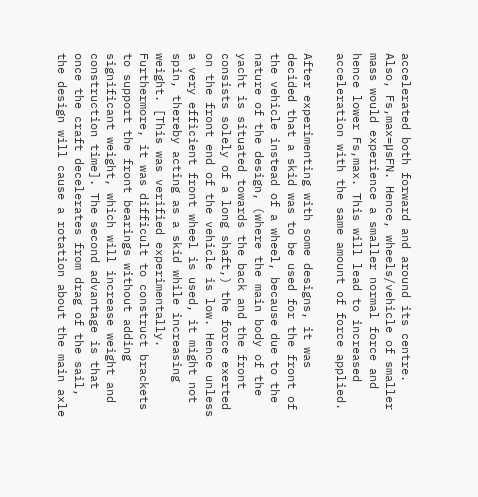accelerated both forward and around its centre. Also, Fs,max=μsFN. Hence, wheels/vehicle of smaller mass would experience a smaller normal force and hence lower Fs,max. This will lead to increased acceleration with the same amount of force applied.

After experimenting with some designs, it was decided that a skid was to be used for the front of the vehicle instead of a wheel, because due to the nature of the design, (where the main body of the yacht is situated towards the back and the front consists solely of a long shaft,) the force exerted on the front end of the vehicle is low. Hence unless a very efficient front wheel is used, it might not spin, thereby acting as a skid while increasing weight. [This was verified experimentally. Furthermore, it was difficult to construct brackets to support the front bearings without adding significant weight, which will increase weight and construction time]. The second advantage is that once the craft decelerates from drag of the sail, the design will cause a rotation about the main axle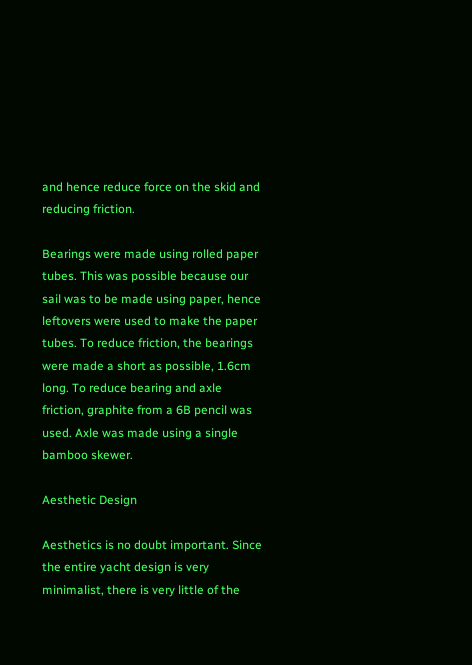and hence reduce force on the skid and reducing friction.

Bearings were made using rolled paper tubes. This was possible because our sail was to be made using paper, hence leftovers were used to make the paper tubes. To reduce friction, the bearings were made a short as possible, 1.6cm long. To reduce bearing and axle friction, graphite from a 6B pencil was used. Axle was made using a single bamboo skewer.

Aesthetic Design

Aesthetics is no doubt important. Since the entire yacht design is very minimalist, there is very little of the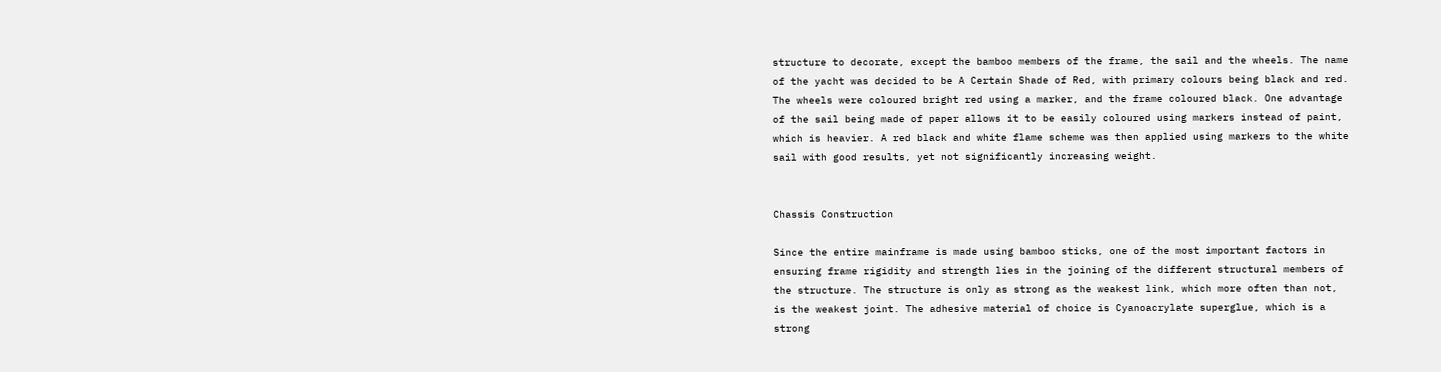structure to decorate, except the bamboo members of the frame, the sail and the wheels. The name of the yacht was decided to be A Certain Shade of Red, with primary colours being black and red. The wheels were coloured bright red using a marker, and the frame coloured black. One advantage of the sail being made of paper allows it to be easily coloured using markers instead of paint, which is heavier. A red black and white flame scheme was then applied using markers to the white sail with good results, yet not significantly increasing weight.


Chassis Construction

Since the entire mainframe is made using bamboo sticks, one of the most important factors in ensuring frame rigidity and strength lies in the joining of the different structural members of the structure. The structure is only as strong as the weakest link, which more often than not, is the weakest joint. The adhesive material of choice is Cyanoacrylate superglue, which is a strong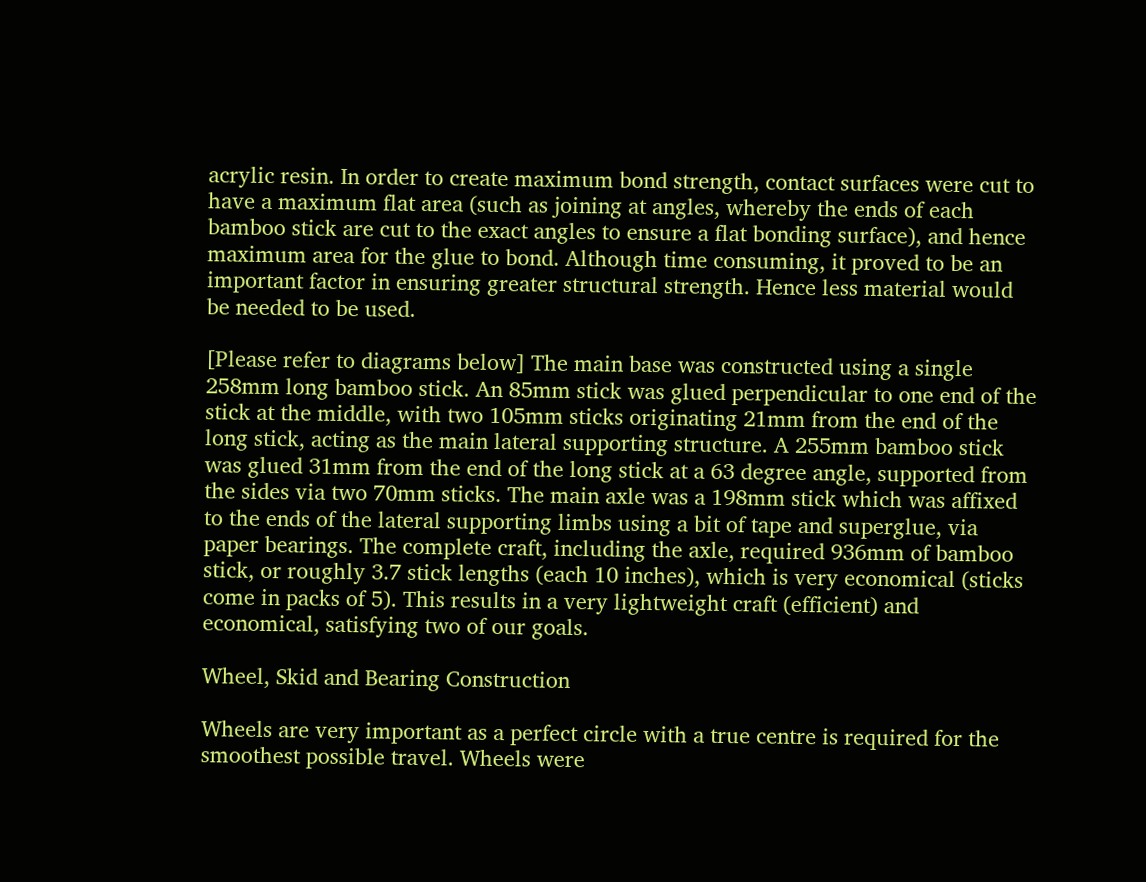acrylic resin. In order to create maximum bond strength, contact surfaces were cut to have a maximum flat area (such as joining at angles, whereby the ends of each bamboo stick are cut to the exact angles to ensure a flat bonding surface), and hence maximum area for the glue to bond. Although time consuming, it proved to be an important factor in ensuring greater structural strength. Hence less material would be needed to be used.

[Please refer to diagrams below] The main base was constructed using a single 258mm long bamboo stick. An 85mm stick was glued perpendicular to one end of the stick at the middle, with two 105mm sticks originating 21mm from the end of the long stick, acting as the main lateral supporting structure. A 255mm bamboo stick was glued 31mm from the end of the long stick at a 63 degree angle, supported from the sides via two 70mm sticks. The main axle was a 198mm stick which was affixed to the ends of the lateral supporting limbs using a bit of tape and superglue, via paper bearings. The complete craft, including the axle, required 936mm of bamboo stick, or roughly 3.7 stick lengths (each 10 inches), which is very economical (sticks come in packs of 5). This results in a very lightweight craft (efficient) and economical, satisfying two of our goals.

Wheel, Skid and Bearing Construction

Wheels are very important as a perfect circle with a true centre is required for the smoothest possible travel. Wheels were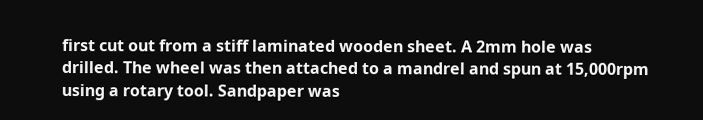first cut out from a stiff laminated wooden sheet. A 2mm hole was drilled. The wheel was then attached to a mandrel and spun at 15,000rpm using a rotary tool. Sandpaper was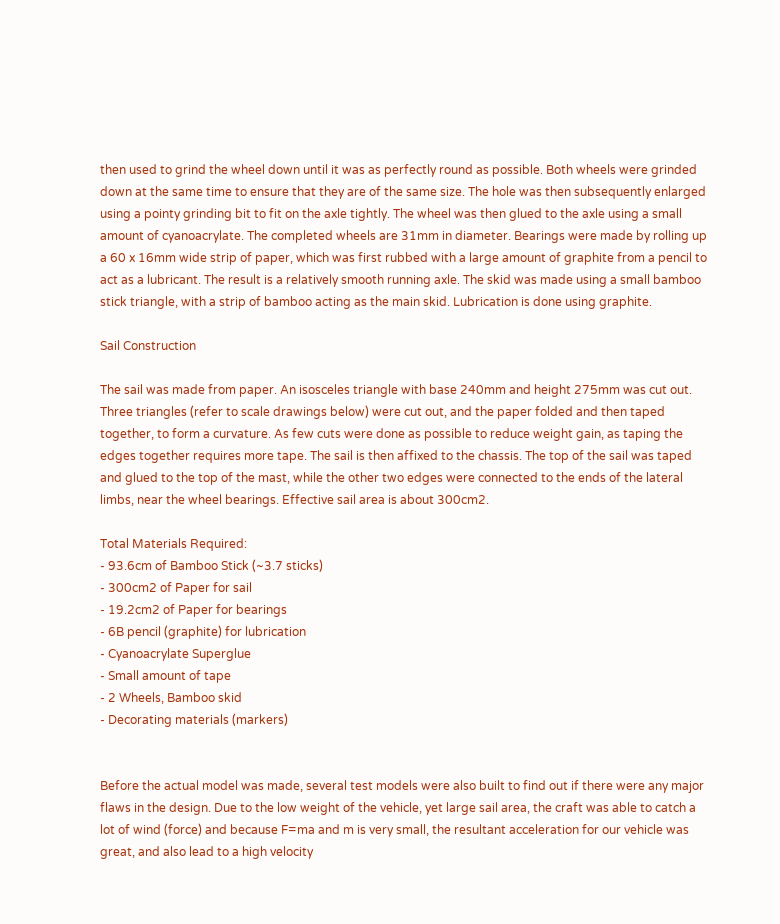then used to grind the wheel down until it was as perfectly round as possible. Both wheels were grinded down at the same time to ensure that they are of the same size. The hole was then subsequently enlarged using a pointy grinding bit to fit on the axle tightly. The wheel was then glued to the axle using a small amount of cyanoacrylate. The completed wheels are 31mm in diameter. Bearings were made by rolling up a 60 x 16mm wide strip of paper, which was first rubbed with a large amount of graphite from a pencil to act as a lubricant. The result is a relatively smooth running axle. The skid was made using a small bamboo stick triangle, with a strip of bamboo acting as the main skid. Lubrication is done using graphite.

Sail Construction

The sail was made from paper. An isosceles triangle with base 240mm and height 275mm was cut out. Three triangles (refer to scale drawings below) were cut out, and the paper folded and then taped together, to form a curvature. As few cuts were done as possible to reduce weight gain, as taping the edges together requires more tape. The sail is then affixed to the chassis. The top of the sail was taped and glued to the top of the mast, while the other two edges were connected to the ends of the lateral limbs, near the wheel bearings. Effective sail area is about 300cm2.

Total Materials Required:
- 93.6cm of Bamboo Stick (~3.7 sticks)
- 300cm2 of Paper for sail
- 19.2cm2 of Paper for bearings
- 6B pencil (graphite) for lubrication
- Cyanoacrylate Superglue
- Small amount of tape
- 2 Wheels, Bamboo skid
- Decorating materials (markers)


Before the actual model was made, several test models were also built to find out if there were any major flaws in the design. Due to the low weight of the vehicle, yet large sail area, the craft was able to catch a lot of wind (force) and because F=ma and m is very small, the resultant acceleration for our vehicle was great, and also lead to a high velocity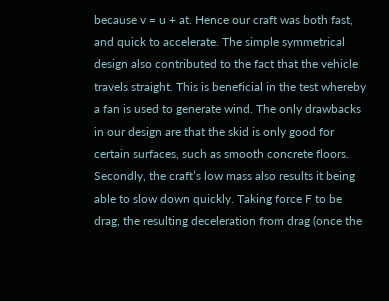because v = u + at. Hence our craft was both fast, and quick to accelerate. The simple symmetrical design also contributed to the fact that the vehicle travels straight. This is beneficial in the test whereby a fan is used to generate wind. The only drawbacks in our design are that the skid is only good for certain surfaces, such as smooth concrete floors. Secondly, the craft’s low mass also results it being able to slow down quickly. Taking force F to be drag, the resulting deceleration from drag (once the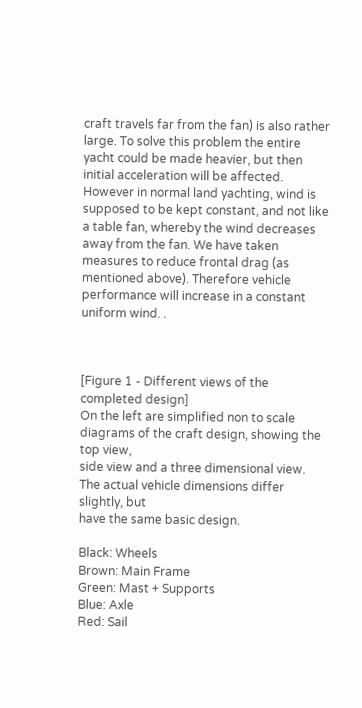craft travels far from the fan) is also rather large. To solve this problem the entire yacht could be made heavier, but then initial acceleration will be affected. However in normal land yachting, wind is supposed to be kept constant, and not like a table fan, whereby the wind decreases away from the fan. We have taken measures to reduce frontal drag (as mentioned above). Therefore vehicle performance will increase in a constant uniform wind. .



[Figure 1 - Different views of the completed design]
On the left are simplified non to scale diagrams of the craft design, showing the top view,
side view and a three dimensional view. The actual vehicle dimensions differ slightly, but
have the same basic design.

Black: Wheels
Brown: Main Frame
Green: Mast + Supports
Blue: Axle
Red: Sail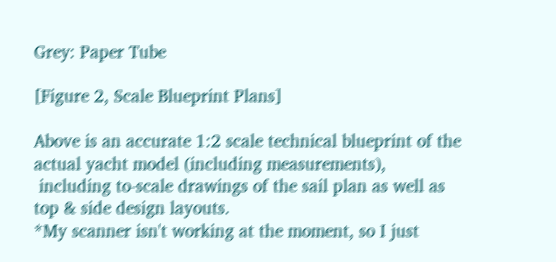Grey: Paper Tube

[Figure 2, Scale Blueprint Plans]

Above is an accurate 1:2 scale technical blueprint of the actual yacht model (including measurements),
 including to-scale drawings of the sail plan as well as top & side design layouts.
*My scanner isn't working at the moment, so I just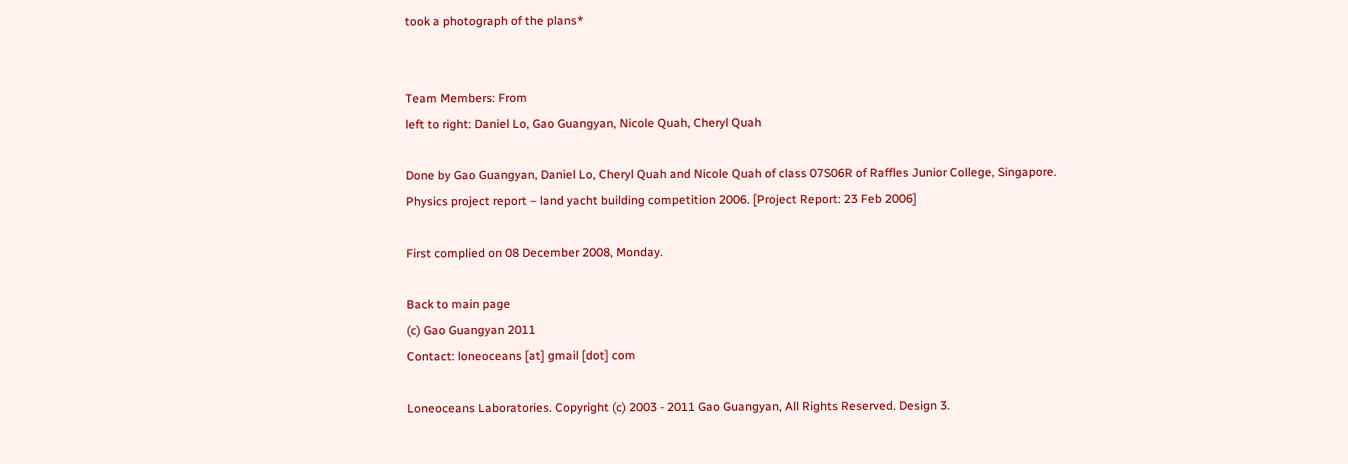took a photograph of the plans*


Team Members: From
left to right: Daniel Lo, Gao Guangyan, Nicole Quah, Cheryl Quah

Done by Gao Guangyan, Daniel Lo, Cheryl Quah and Nicole Quah of class 07S06R of Raffles Junior College, Singapore.
Physics project report – land yacht building competition 2006. [Project Report: 23 Feb 2006]

First complied on 08 December 2008, Monday.

Back to main page
(c) Gao Guangyan 2011
Contact: loneoceans [at] gmail [dot] com

Loneoceans Laboratories. Copyright (c) 2003 - 2011 Gao Guangyan, All Rights Reserved. Design 3.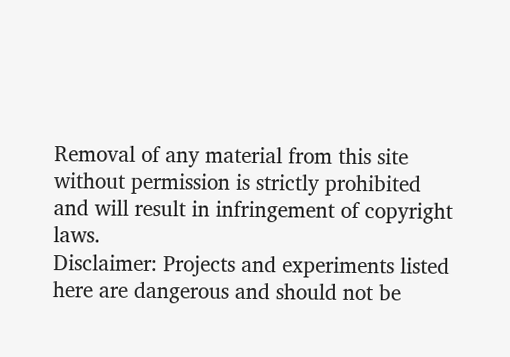Removal of any material from this site without permission is strictly prohibited and will result in infringement of copyright laws.
Disclaimer: Projects and experiments listed here are dangerous and should not be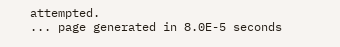attempted.
... page generated in 8.0E-5 seconds